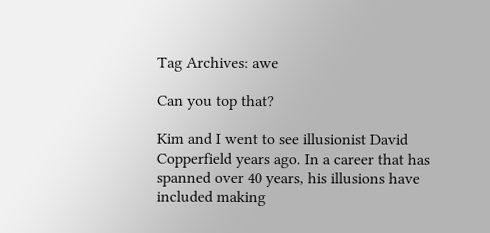Tag Archives: awe

Can you top that?

Kim and I went to see illusionist David Copperfield years ago. In a career that has spanned over 40 years, his illusions have included making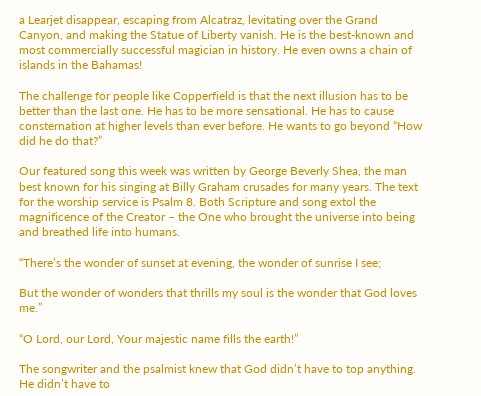a Learjet disappear, escaping from Alcatraz, levitating over the Grand Canyon, and making the Statue of Liberty vanish. He is the best-known and most commercially successful magician in history. He even owns a chain of islands in the Bahamas!

The challenge for people like Copperfield is that the next illusion has to be better than the last one. He has to be more sensational. He has to cause consternation at higher levels than ever before. He wants to go beyond “How did he do that?”

Our featured song this week was written by George Beverly Shea, the man best known for his singing at Billy Graham crusades for many years. The text for the worship service is Psalm 8. Both Scripture and song extol the magnificence of the Creator – the One who brought the universe into being and breathed life into humans.

“There’s the wonder of sunset at evening, the wonder of sunrise I see;

But the wonder of wonders that thrills my soul is the wonder that God loves me.”

“O Lord, our Lord, Your majestic name fills the earth!”

The songwriter and the psalmist knew that God didn’t have to top anything. He didn’t have to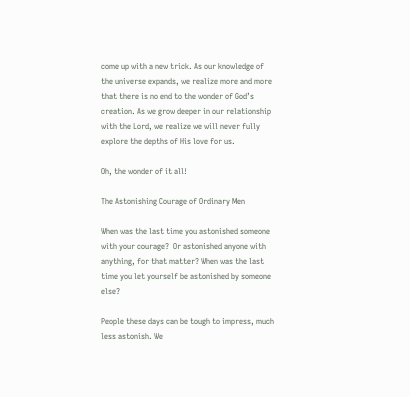come up with a new trick. As our knowledge of the universe expands, we realize more and more that there is no end to the wonder of God’s creation. As we grow deeper in our relationship with the Lord, we realize we will never fully explore the depths of His love for us.

Oh, the wonder of it all!

The Astonishing Courage of Ordinary Men

When was the last time you astonished someone with your courage?  Or astonished anyone with anything, for that matter? When was the last time you let yourself be astonished by someone else?

People these days can be tough to impress, much less astonish. We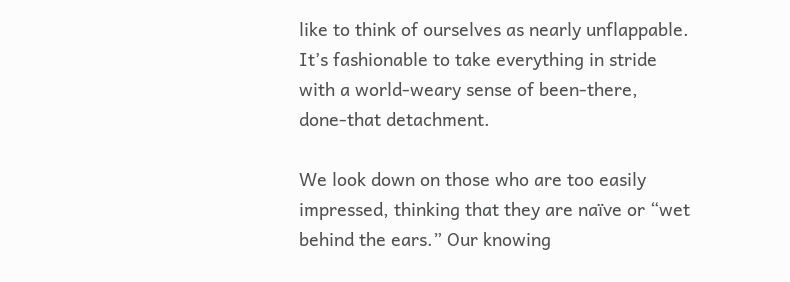like to think of ourselves as nearly unflappable. It’s fashionable to take everything in stride with a world-weary sense of been-there, done-that detachment.

We look down on those who are too easily impressed, thinking that they are naïve or “wet behind the ears.” Our knowing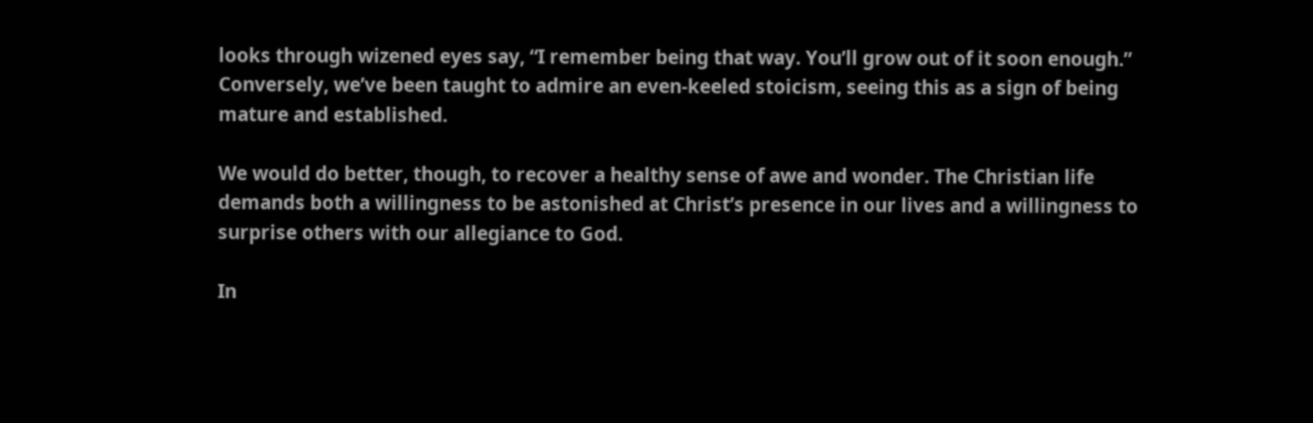looks through wizened eyes say, “I remember being that way. You’ll grow out of it soon enough.” Conversely, we’ve been taught to admire an even-keeled stoicism, seeing this as a sign of being mature and established.

We would do better, though, to recover a healthy sense of awe and wonder. The Christian life demands both a willingness to be astonished at Christ’s presence in our lives and a willingness to surprise others with our allegiance to God.

In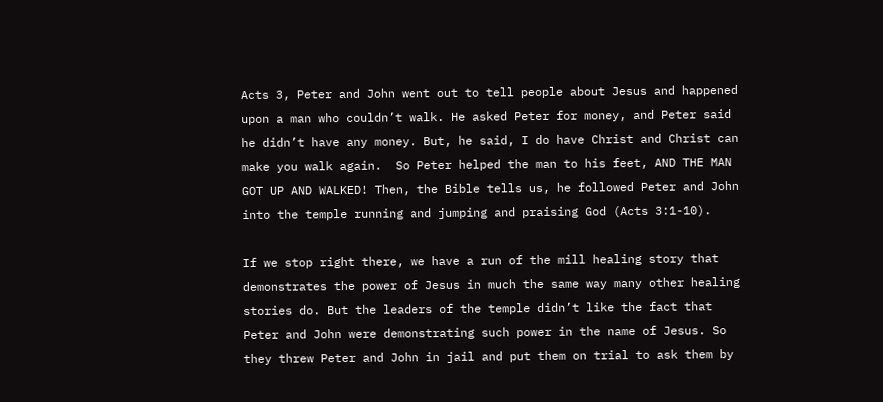Acts 3, Peter and John went out to tell people about Jesus and happened upon a man who couldn’t walk. He asked Peter for money, and Peter said he didn’t have any money. But, he said, I do have Christ and Christ can make you walk again.  So Peter helped the man to his feet, AND THE MAN GOT UP AND WALKED! Then, the Bible tells us, he followed Peter and John into the temple running and jumping and praising God (Acts 3:1-10).

If we stop right there, we have a run of the mill healing story that demonstrates the power of Jesus in much the same way many other healing stories do. But the leaders of the temple didn’t like the fact that Peter and John were demonstrating such power in the name of Jesus. So they threw Peter and John in jail and put them on trial to ask them by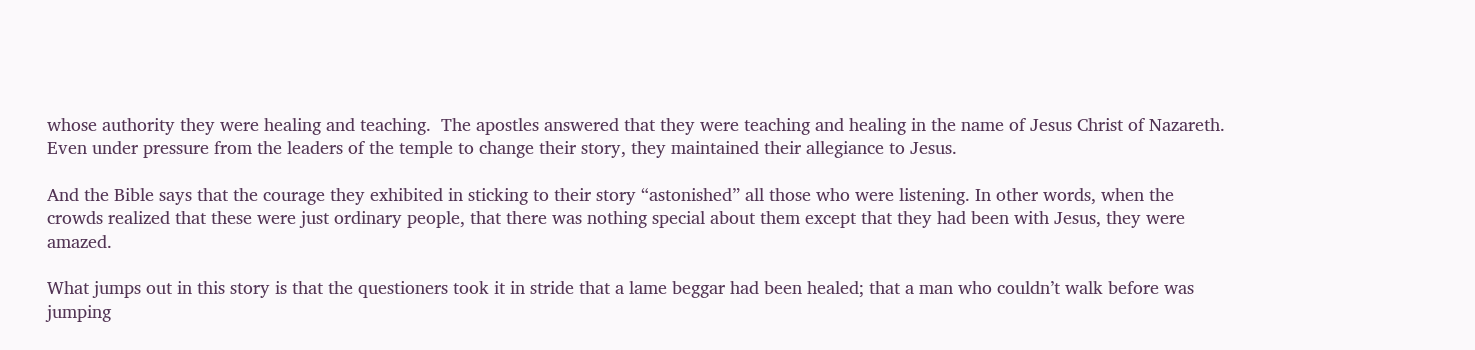whose authority they were healing and teaching.  The apostles answered that they were teaching and healing in the name of Jesus Christ of Nazareth. Even under pressure from the leaders of the temple to change their story, they maintained their allegiance to Jesus.

And the Bible says that the courage they exhibited in sticking to their story “astonished” all those who were listening. In other words, when the crowds realized that these were just ordinary people, that there was nothing special about them except that they had been with Jesus, they were amazed.

What jumps out in this story is that the questioners took it in stride that a lame beggar had been healed; that a man who couldn’t walk before was jumping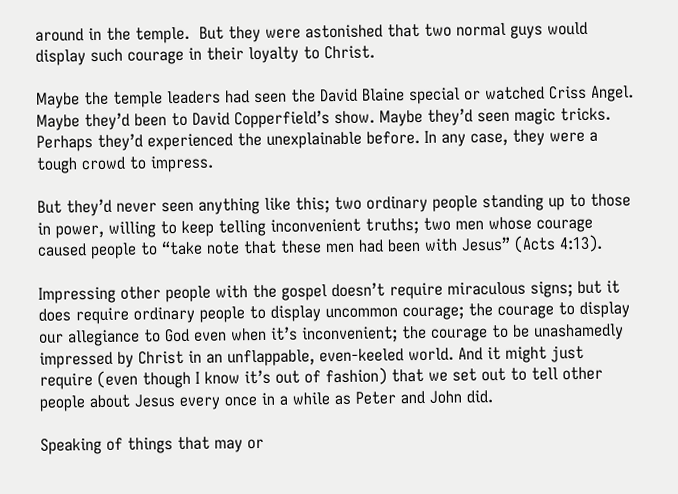around in the temple.  But they were astonished that two normal guys would display such courage in their loyalty to Christ.

Maybe the temple leaders had seen the David Blaine special or watched Criss Angel. Maybe they’d been to David Copperfield’s show. Maybe they’d seen magic tricks. Perhaps they’d experienced the unexplainable before. In any case, they were a tough crowd to impress.

But they’d never seen anything like this; two ordinary people standing up to those in power, willing to keep telling inconvenient truths; two men whose courage caused people to “take note that these men had been with Jesus” (Acts 4:13).

Impressing other people with the gospel doesn’t require miraculous signs; but it does require ordinary people to display uncommon courage; the courage to display our allegiance to God even when it’s inconvenient; the courage to be unashamedly impressed by Christ in an unflappable, even-keeled world. And it might just require (even though I know it’s out of fashion) that we set out to tell other people about Jesus every once in a while as Peter and John did.

Speaking of things that may or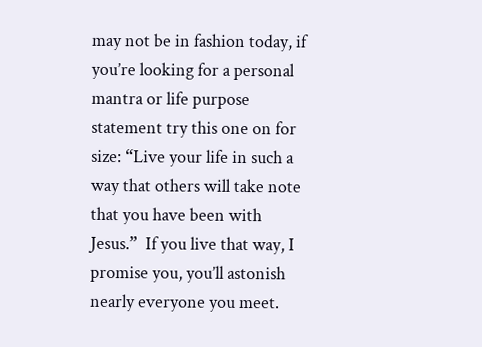may not be in fashion today, if you’re looking for a personal mantra or life purpose statement try this one on for size: “Live your life in such a way that others will take note that you have been with Jesus.”  If you live that way, I promise you, you’ll astonish nearly everyone you meet.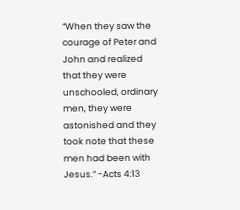“When they saw the courage of Peter and John and realized that they were unschooled, ordinary men, they were astonished and they took note that these men had been with Jesus.” -Acts 4:13